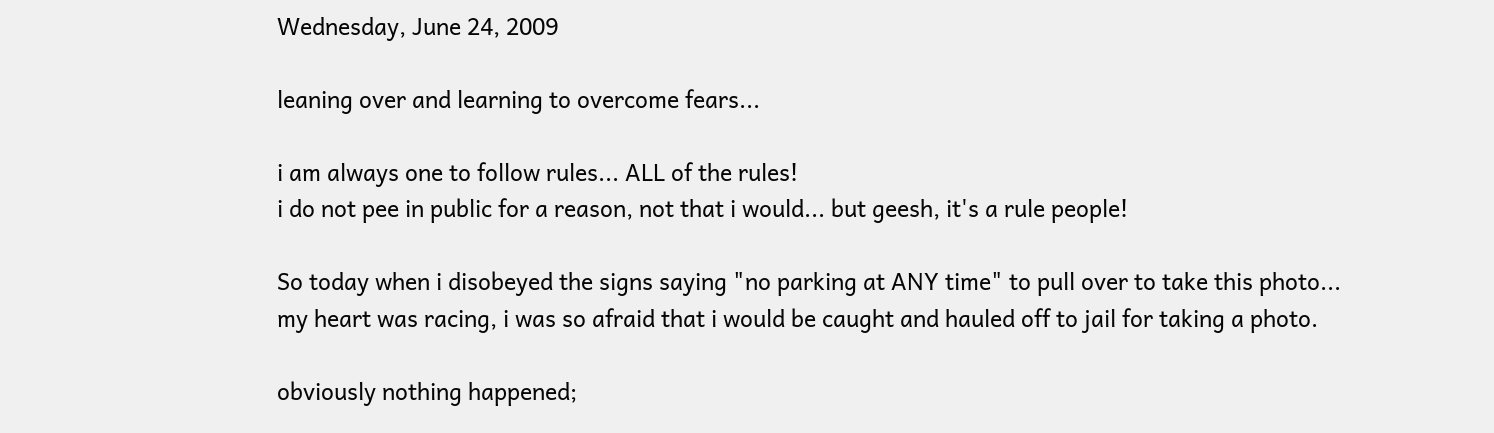Wednesday, June 24, 2009

leaning over and learning to overcome fears...

i am always one to follow rules... ALL of the rules!
i do not pee in public for a reason, not that i would... but geesh, it's a rule people!

So today when i disobeyed the signs saying "no parking at ANY time" to pull over to take this photo...
my heart was racing, i was so afraid that i would be caught and hauled off to jail for taking a photo.

obviously nothing happened;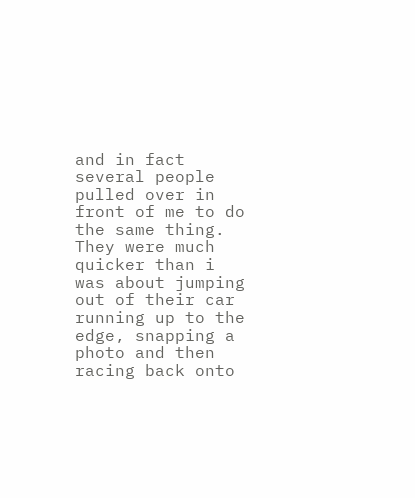and in fact several people pulled over in front of me to do the same thing.  They were much quicker than i was about jumping out of their car running up to the edge, snapping a photo and then racing back onto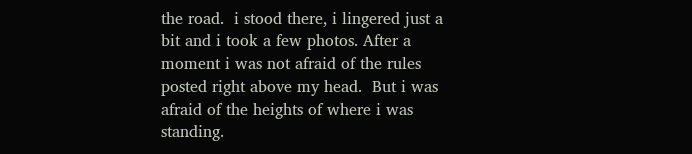the road.  i stood there, i lingered just a bit and i took a few photos. After a moment i was not afraid of the rules posted right above my head.  But i was afraid of the heights of where i was standing.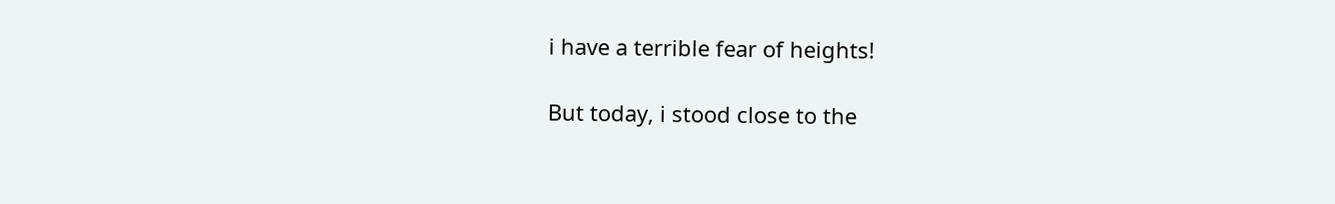i have a terrible fear of heights!

But today, i stood close to the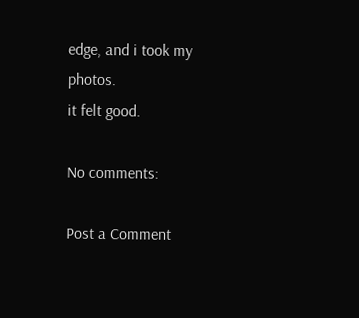edge, and i took my photos.
it felt good.

No comments:

Post a Comment